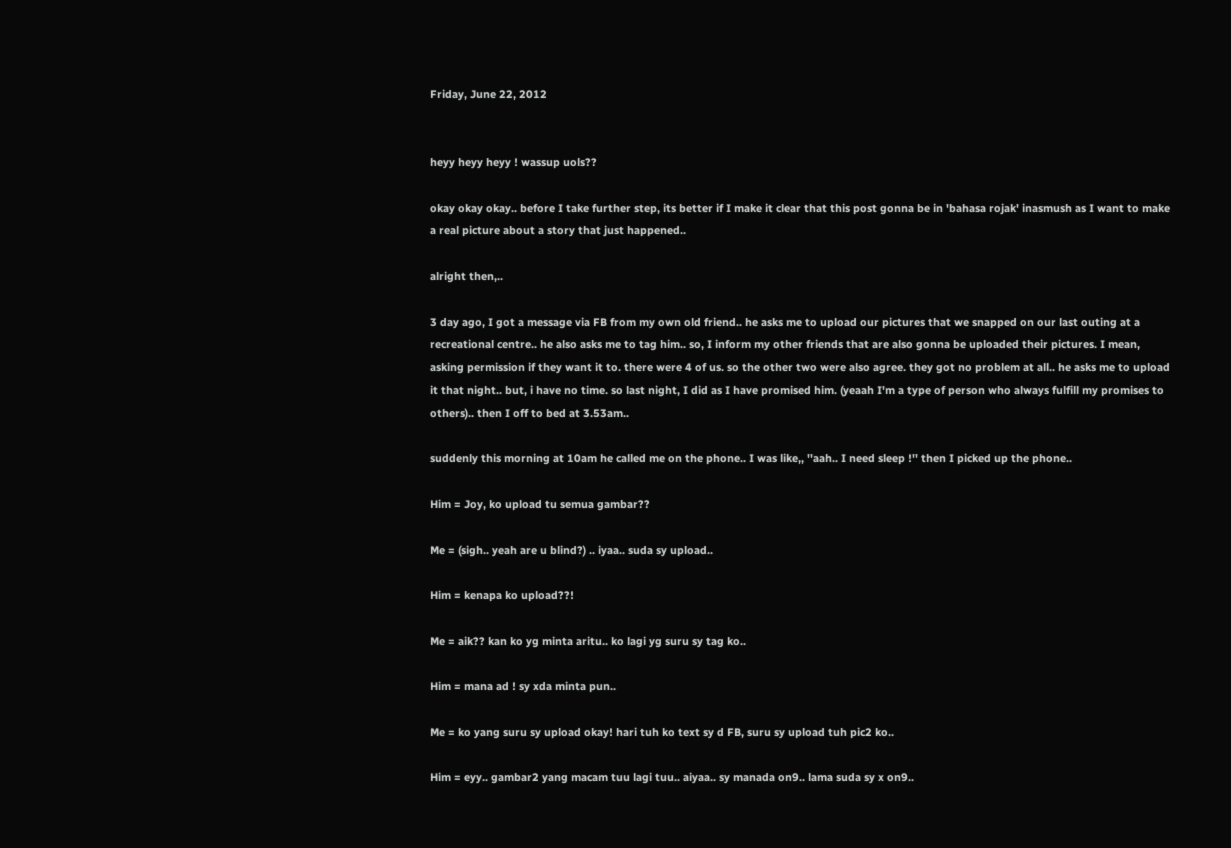Friday, June 22, 2012


heyy heyy heyy ! wassup uols??

okay okay okay.. before I take further step, its better if I make it clear that this post gonna be in 'bahasa rojak' inasmush as I want to make a real picture about a story that just happened..

alright then,..

3 day ago, I got a message via FB from my own old friend.. he asks me to upload our pictures that we snapped on our last outing at a recreational centre.. he also asks me to tag him.. so, I inform my other friends that are also gonna be uploaded their pictures. I mean, asking permission if they want it to. there were 4 of us. so the other two were also agree. they got no problem at all.. he asks me to upload it that night.. but, i have no time. so last night, I did as I have promised him. (yeaah I'm a type of person who always fulfill my promises to others).. then I off to bed at 3.53am..

suddenly this morning at 10am he called me on the phone.. I was like,, ''aah.. I need sleep !'' then I picked up the phone..

Him = Joy, ko upload tu semua gambar??

Me = (sigh.. yeah are u blind?) .. iyaa.. suda sy upload..

Him = kenapa ko upload??!

Me = aik?? kan ko yg minta aritu.. ko lagi yg suru sy tag ko..

Him = mana ad ! sy xda minta pun..

Me = ko yang suru sy upload okay! hari tuh ko text sy d FB, suru sy upload tuh pic2 ko..

Him = eyy.. gambar2 yang macam tuu lagi tuu.. aiyaa.. sy manada on9.. lama suda sy x on9..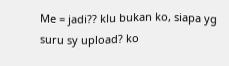Me = jadi?? klu bukan ko, siapa yg suru sy upload? ko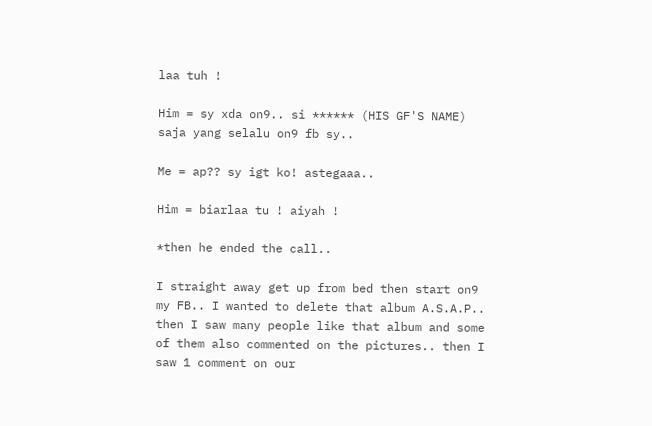laa tuh !

Him = sy xda on9.. si ****** (HIS GF'S NAME) saja yang selalu on9 fb sy..

Me = ap?? sy igt ko! astegaaa..

Him = biarlaa tu ! aiyah !

*then he ended the call..

I straight away get up from bed then start on9 my FB.. I wanted to delete that album A.S.A.P.. then I saw many people like that album and some of them also commented on the pictures.. then I saw 1 comment on our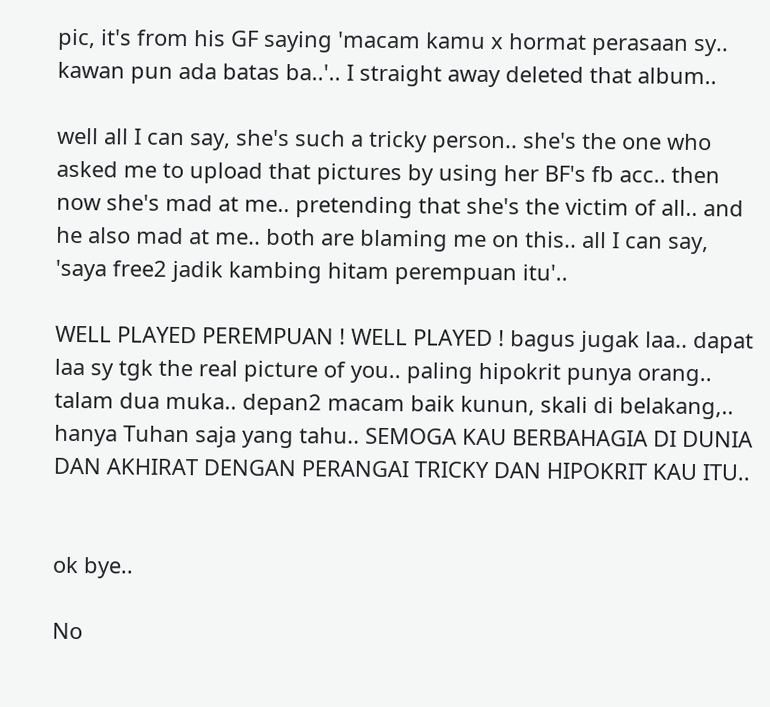pic, it's from his GF saying 'macam kamu x hormat perasaan sy.. kawan pun ada batas ba..'.. I straight away deleted that album..

well all I can say, she's such a tricky person.. she's the one who asked me to upload that pictures by using her BF's fb acc.. then now she's mad at me.. pretending that she's the victim of all.. and he also mad at me.. both are blaming me on this.. all I can say, 'saya free2 jadik kambing hitam perempuan itu'..

WELL PLAYED PEREMPUAN ! WELL PLAYED ! bagus jugak laa.. dapat laa sy tgk the real picture of you.. paling hipokrit punya orang.. talam dua muka.. depan2 macam baik kunun, skali di belakang,.. hanya Tuhan saja yang tahu.. SEMOGA KAU BERBAHAGIA DI DUNIA DAN AKHIRAT DENGAN PERANGAI TRICKY DAN HIPOKRIT KAU ITU..


ok bye..

No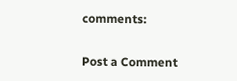comments:

Post a Comment